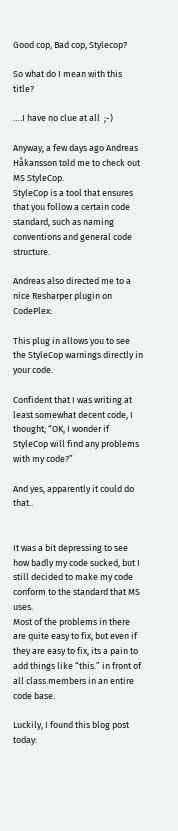Good cop, Bad cop, Stylecop?

So what do I mean with this title?

….I have no clue at all  ;-)

Anyway, a few days ago Andreas Håkansson told me to check out MS StyleCop.
StyleCop is a tool that ensures that you follow a certain code standard, such as naming conventions and general code structure.

Andreas also directed me to a nice Resharper plugin on CodePlex:

This plug in allows you to see the StyleCop warnings directly in your code.

Confident that I was writing at least somewhat decent code, I thought; “OK, I wonder if StyleCop will find any problems with my code?”

And yes, apparently it could do that..


It was a bit depressing to see how badly my code sucked, but I still decided to make my code conform to the standard that MS uses.
Most of the problems in there are quite easy to fix, but even if they are easy to fix, its a pain to add things like “this.” in front of all class members in an entire code base.

Luckily, I found this blog post today: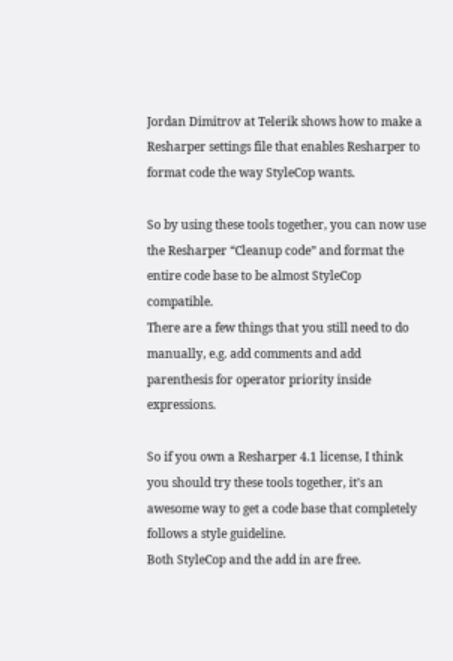Jordan Dimitrov at Telerik shows how to make a Resharper settings file that enables Resharper to format code the way StyleCop wants.

So by using these tools together, you can now use the Resharper “Cleanup code” and format the entire code base to be almost StyleCop compatible.
There are a few things that you still need to do manually, e.g. add comments and add parenthesis for operator priority inside expressions.

So if you own a Resharper 4.1 license, I think you should try these tools together, it’s an awesome way to get a code base that completely follows a style guideline.
Both StyleCop and the add in are free.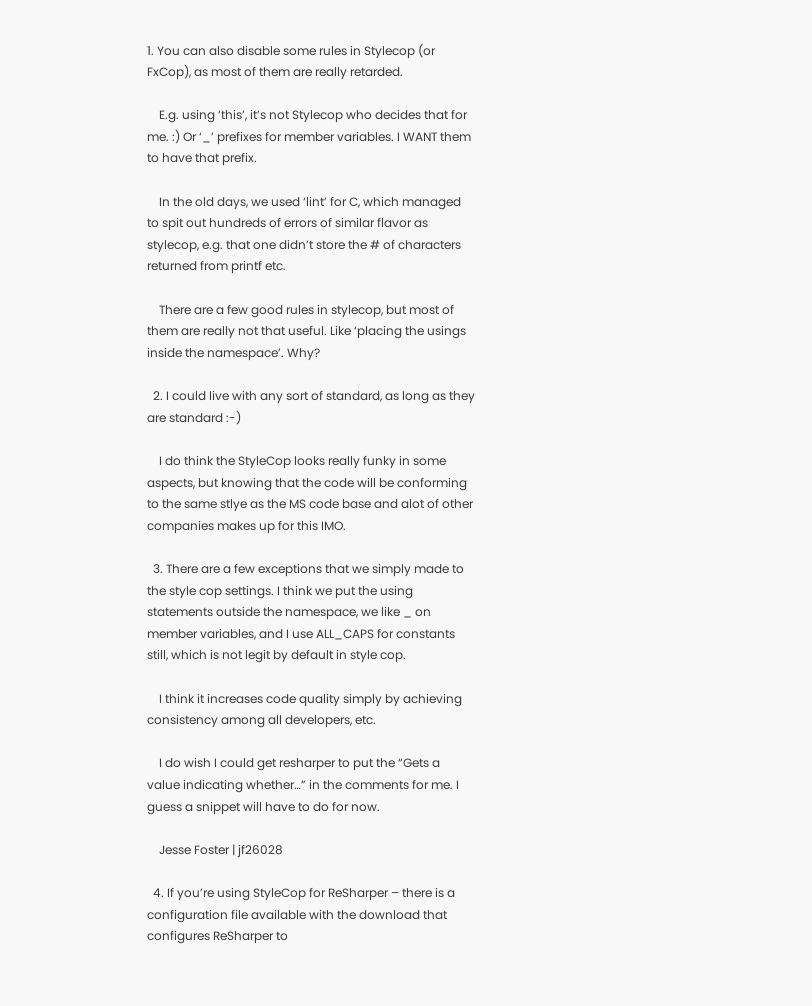1. You can also disable some rules in Stylecop (or FxCop), as most of them are really retarded.

    E.g. using ‘this’, it’s not Stylecop who decides that for me. :) Or ‘_’ prefixes for member variables. I WANT them to have that prefix.

    In the old days, we used ‘lint’ for C, which managed to spit out hundreds of errors of similar flavor as stylecop, e.g. that one didn’t store the # of characters returned from printf etc.

    There are a few good rules in stylecop, but most of them are really not that useful. Like ‘placing the usings inside the namespace’. Why?

  2. I could live with any sort of standard, as long as they are standard :-)

    I do think the StyleCop looks really funky in some aspects, but knowing that the code will be conforming to the same stlye as the MS code base and alot of other companies makes up for this IMO.

  3. There are a few exceptions that we simply made to the style cop settings. I think we put the using statements outside the namespace, we like _ on member variables, and I use ALL_CAPS for constants still, which is not legit by default in style cop.

    I think it increases code quality simply by achieving consistency among all developers, etc.

    I do wish I could get resharper to put the “Gets a value indicating whether…” in the comments for me. I guess a snippet will have to do for now.

    Jesse Foster | jf26028

  4. If you’re using StyleCop for ReSharper – there is a configuration file available with the download that configures ReSharper to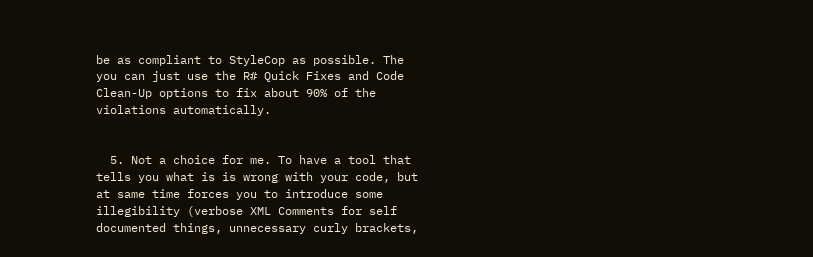be as compliant to StyleCop as possible. The you can just use the R# Quick Fixes and Code Clean-Up options to fix about 90% of the violations automatically.


  5. Not a choice for me. To have a tool that tells you what is is wrong with your code, but at same time forces you to introduce some illegibility (verbose XML Comments for self documented things, unnecessary curly brackets,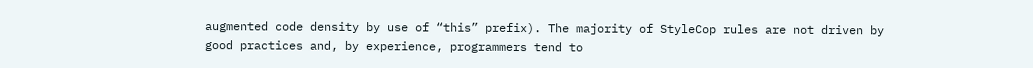augmented code density by use of “this” prefix). The majority of StyleCop rules are not driven by good practices and, by experience, programmers tend to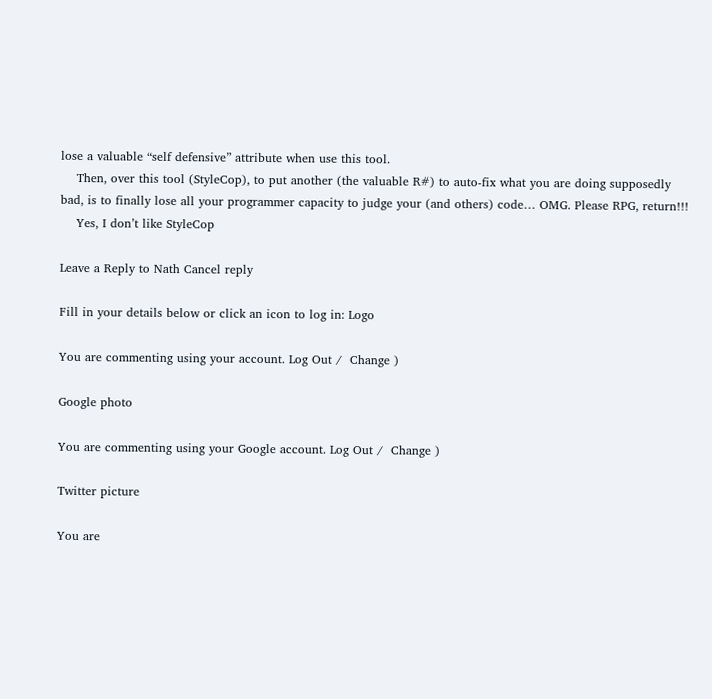lose a valuable “self defensive” attribute when use this tool.
    Then, over this tool (StyleCop), to put another (the valuable R#) to auto-fix what you are doing supposedly bad, is to finally lose all your programmer capacity to judge your (and others) code… OMG. Please RPG, return!!!
    Yes, I don’t like StyleCop

Leave a Reply to Nath Cancel reply

Fill in your details below or click an icon to log in: Logo

You are commenting using your account. Log Out /  Change )

Google photo

You are commenting using your Google account. Log Out /  Change )

Twitter picture

You are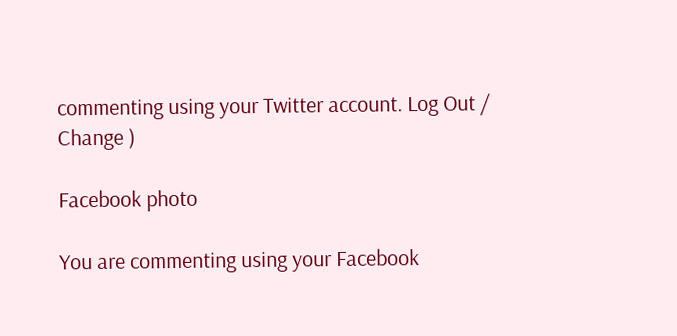commenting using your Twitter account. Log Out /  Change )

Facebook photo

You are commenting using your Facebook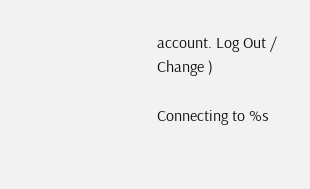account. Log Out /  Change )

Connecting to %s